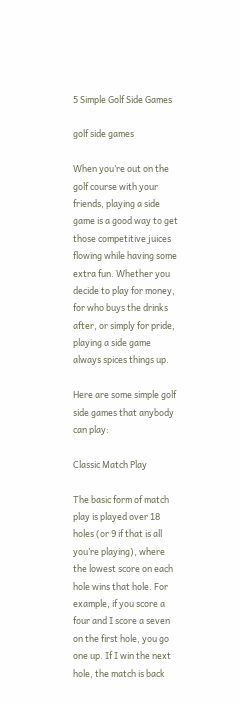5 Simple Golf Side Games

golf side games

When you’re out on the golf course with your friends, playing a side game is a good way to get those competitive juices flowing while having some extra fun. Whether you decide to play for money, for who buys the drinks after, or simply for pride, playing a side game always spices things up.

Here are some simple golf side games that anybody can play:

Classic Match Play

The basic form of match play is played over 18 holes (or 9 if that is all you’re playing), where the lowest score on each hole wins that hole. For example, if you score a four and I score a seven on the first hole, you go one up. If I win the next hole, the match is back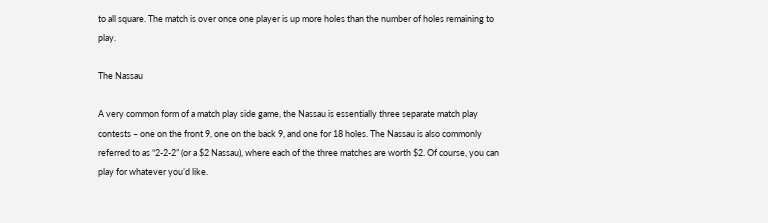to all square. The match is over once one player is up more holes than the number of holes remaining to play.

The Nassau

A very common form of a match play side game, the Nassau is essentially three separate match play contests – one on the front 9, one on the back 9, and one for 18 holes. The Nassau is also commonly referred to as “2-2-2” (or a $2 Nassau), where each of the three matches are worth $2. Of course, you can play for whatever you’d like.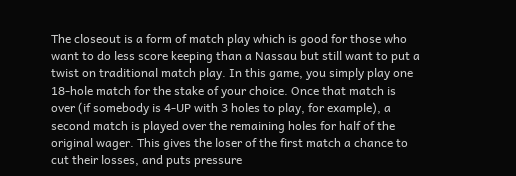The closeout is a form of match play which is good for those who want to do less score keeping than a Nassau but still want to put a twist on traditional match play. In this game, you simply play one 18-hole match for the stake of your choice. Once that match is over (if somebody is 4-UP with 3 holes to play, for example), a second match is played over the remaining holes for half of the original wager. This gives the loser of the first match a chance to cut their losses, and puts pressure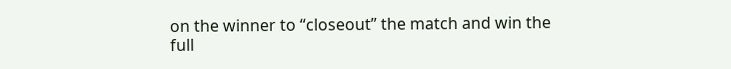on the winner to “closeout” the match and win the full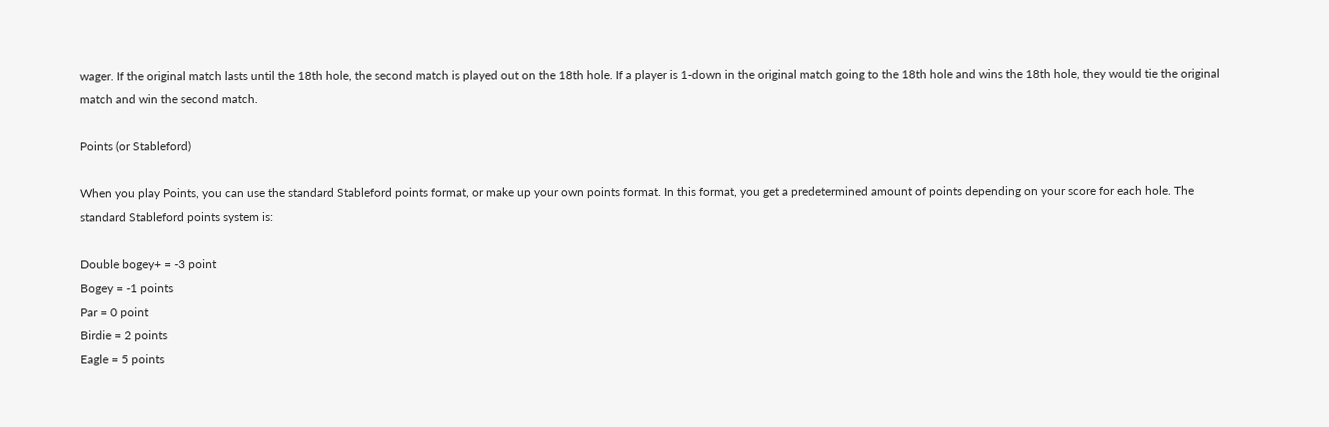wager. If the original match lasts until the 18th hole, the second match is played out on the 18th hole. If a player is 1-down in the original match going to the 18th hole and wins the 18th hole, they would tie the original match and win the second match.

Points (or Stableford)

When you play Points, you can use the standard Stableford points format, or make up your own points format. In this format, you get a predetermined amount of points depending on your score for each hole. The standard Stableford points system is:

Double bogey+ = -3 point
Bogey = -1 points
Par = 0 point
Birdie = 2 points
Eagle = 5 points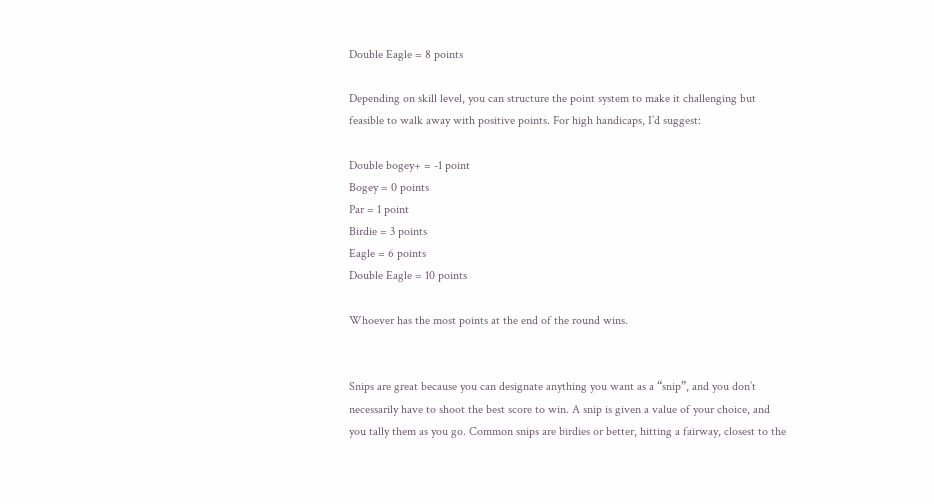Double Eagle = 8 points

Depending on skill level, you can structure the point system to make it challenging but feasible to walk away with positive points. For high handicaps, I’d suggest:

Double bogey+ = -1 point
Bogey = 0 points
Par = 1 point
Birdie = 3 points
Eagle = 6 points
Double Eagle = 10 points

Whoever has the most points at the end of the round wins.


Snips are great because you can designate anything you want as a “snip”, and you don’t necessarily have to shoot the best score to win. A snip is given a value of your choice, and you tally them as you go. Common snips are birdies or better, hitting a fairway, closest to the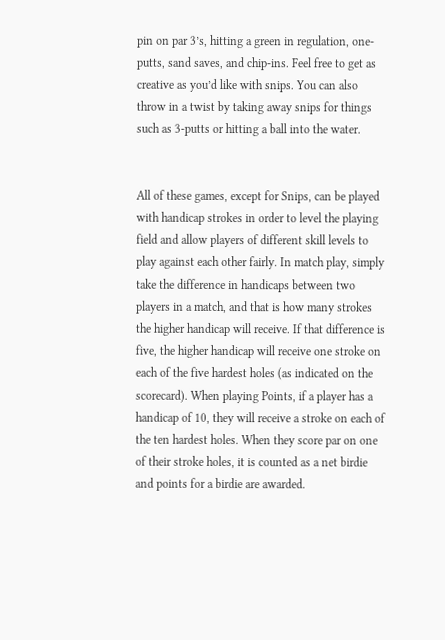pin on par 3’s, hitting a green in regulation, one-putts, sand saves, and chip-ins. Feel free to get as creative as you’d like with snips. You can also throw in a twist by taking away snips for things such as 3-putts or hitting a ball into the water.


All of these games, except for Snips, can be played with handicap strokes in order to level the playing field and allow players of different skill levels to play against each other fairly. In match play, simply take the difference in handicaps between two players in a match, and that is how many strokes the higher handicap will receive. If that difference is five, the higher handicap will receive one stroke on each of the five hardest holes (as indicated on the scorecard). When playing Points, if a player has a handicap of 10, they will receive a stroke on each of the ten hardest holes. When they score par on one of their stroke holes, it is counted as a net birdie and points for a birdie are awarded.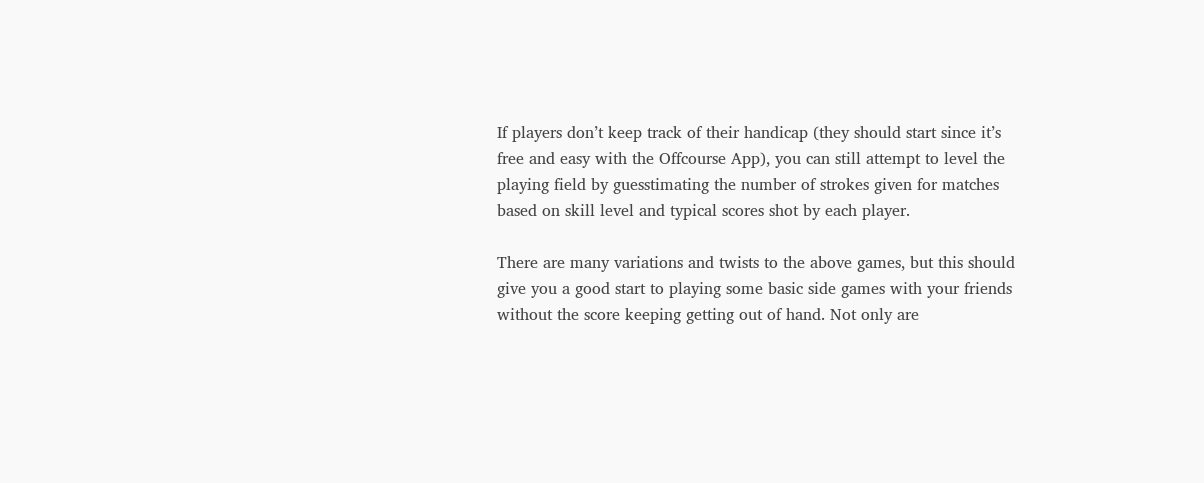If players don’t keep track of their handicap (they should start since it’s free and easy with the Offcourse App), you can still attempt to level the playing field by guesstimating the number of strokes given for matches based on skill level and typical scores shot by each player.

There are many variations and twists to the above games, but this should give you a good start to playing some basic side games with your friends without the score keeping getting out of hand. Not only are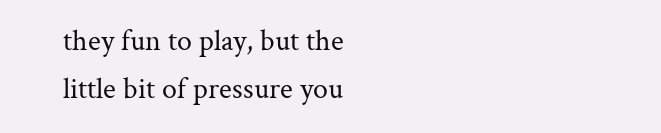they fun to play, but the little bit of pressure you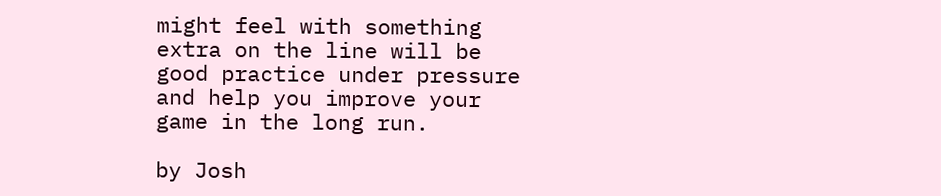might feel with something extra on the line will be good practice under pressure and help you improve your game in the long run.

by Josh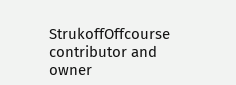StrukoffOffcourse contributor and owner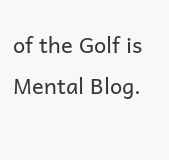of the Golf is Mental Blog.